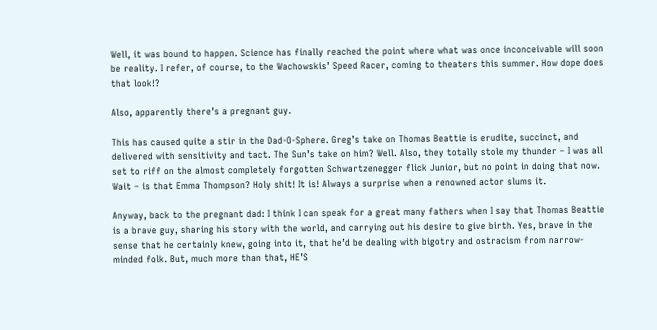Well, it was bound to happen. Science has finally reached the point where what was once inconceivable will soon be reality. I refer, of course, to the Wachowskis’ Speed Racer, coming to theaters this summer. How dope does that look!?

Also, apparently there’s a pregnant guy.

This has caused quite a stir in the Dad-O-Sphere. Greg’s take on Thomas Beattie is erudite, succinct, and delivered with sensitivity and tact. The Sun’s take on him? Well. Also, they totally stole my thunder – I was all set to riff on the almost completely forgotten Schwartzenegger flick Junior, but no point in doing that now. Wait – is that Emma Thompson? Holy shit! It is! Always a surprise when a renowned actor slums it.

Anyway, back to the pregnant dad: I think I can speak for a great many fathers when I say that Thomas Beattie is a brave guy, sharing his story with the world, and carrying out his desire to give birth. Yes, brave in the sense that he certainly knew, going into it, that he’d be dealing with bigotry and ostracism from narrow-minded folk. But, much more than that, HE’S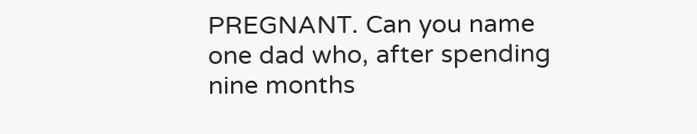PREGNANT. Can you name one dad who, after spending nine months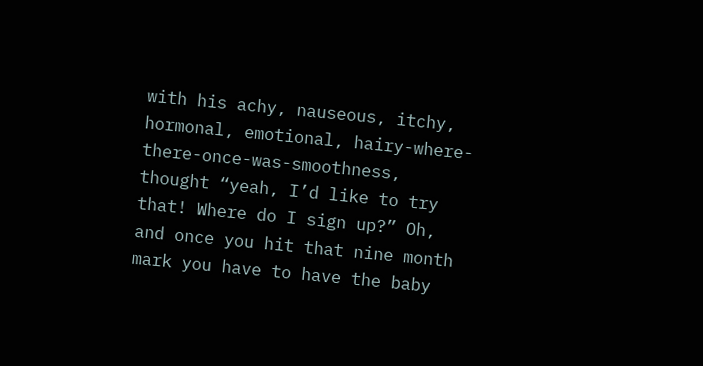with his achy, nauseous, itchy, hormonal, emotional, hairy-where-there-once-was-smoothness, thought “yeah, I’d like to try that! Where do I sign up?” Oh, and once you hit that nine month mark you have to have the baby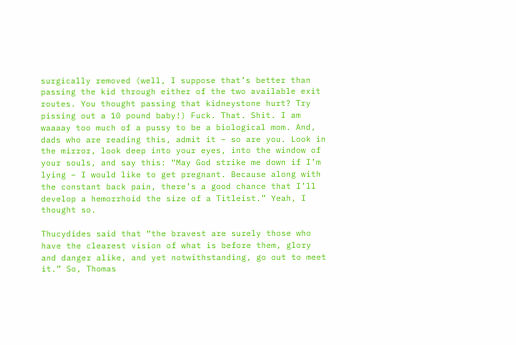surgically removed (well, I suppose that’s better than passing the kid through either of the two available exit routes. You thought passing that kidneystone hurt? Try pissing out a 10 pound baby!) Fuck. That. Shit. I am waaaay too much of a pussy to be a biological mom. And, dads who are reading this, admit it – so are you. Look in the mirror, look deep into your eyes, into the window of your souls, and say this: “May God strike me down if I’m lying – I would like to get pregnant. Because along with the constant back pain, there’s a good chance that I’ll develop a hemorrhoid the size of a Titleist.” Yeah, I thought so.

Thucydides said that “the bravest are surely those who have the clearest vision of what is before them, glory and danger alike, and yet notwithstanding, go out to meet it.” So, Thomas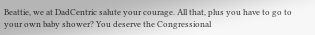Beattie, we at DadCentric salute your courage. All that, plus you have to go to your own baby shower? You deserve the Congressional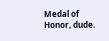Medal of Honor, dude.